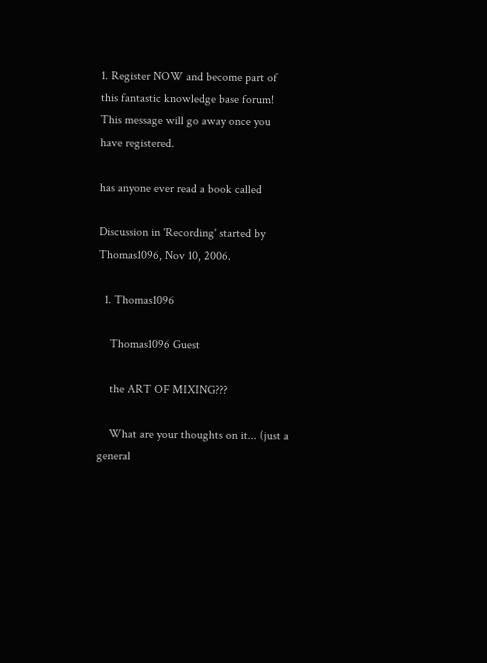1. Register NOW and become part of this fantastic knowledge base forum! This message will go away once you have registered.

has anyone ever read a book called

Discussion in 'Recording' started by Thomas1096, Nov 10, 2006.

  1. Thomas1096

    Thomas1096 Guest

    the ART OF MIXING???

    What are your thoughts on it... (just a general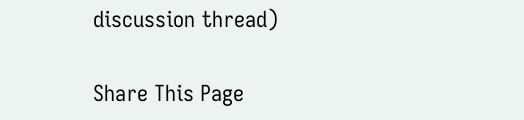discussion thread)

Share This Page